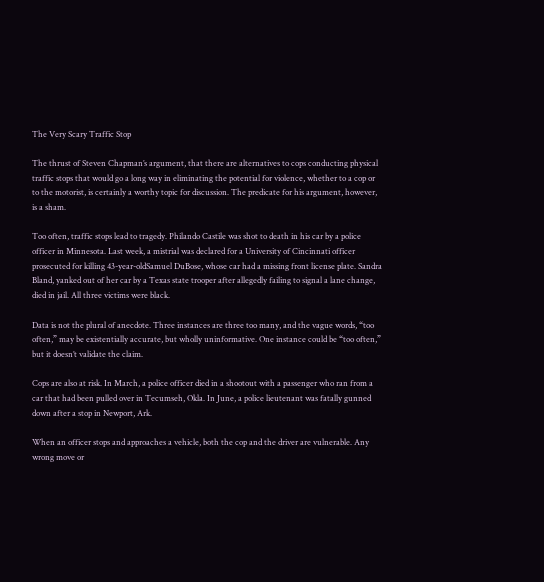The Very Scary Traffic Stop

The thrust of Steven Chapman’s argument, that there are alternatives to cops conducting physical traffic stops that would go a long way in eliminating the potential for violence, whether to a cop or to the motorist, is certainly a worthy topic for discussion. The predicate for his argument, however, is a sham.

Too often, traffic stops lead to tragedy. Philando Castile was shot to death in his car by a police officer in Minnesota. Last week, a mistrial was declared for a University of Cincinnati officer prosecuted for killing 43-year-oldSamuel DuBose, whose car had a missing front license plate. Sandra Bland, yanked out of her car by a Texas state trooper after allegedly failing to signal a lane change, died in jail. All three victims were black.

Data is not the plural of anecdote. Three instances are three too many, and the vague words, “too often,” may be existentially accurate, but wholly uninformative. One instance could be “too often,” but it doesn’t validate the claim.

Cops are also at risk. In March, a police officer died in a shootout with a passenger who ran from a car that had been pulled over in Tecumseh, Okla. In June, a police lieutenant was fatally gunned down after a stop in Newport, Ark.

When an officer stops and approaches a vehicle, both the cop and the driver are vulnerable. Any wrong move or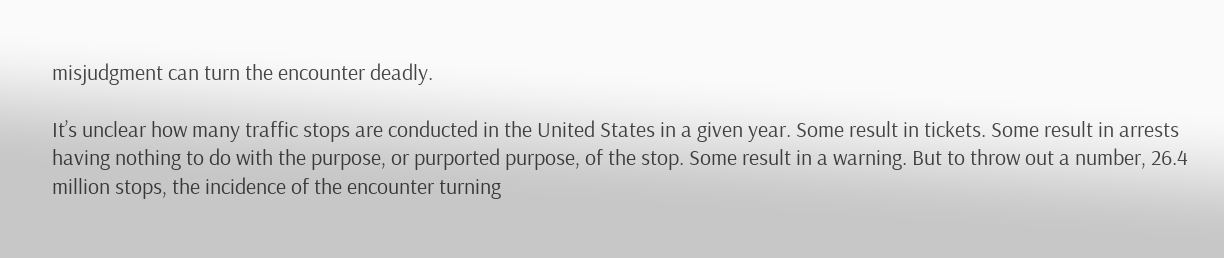misjudgment can turn the encounter deadly.

It’s unclear how many traffic stops are conducted in the United States in a given year. Some result in tickets. Some result in arrests having nothing to do with the purpose, or purported purpose, of the stop. Some result in a warning. But to throw out a number, 26.4 million stops, the incidence of the encounter turning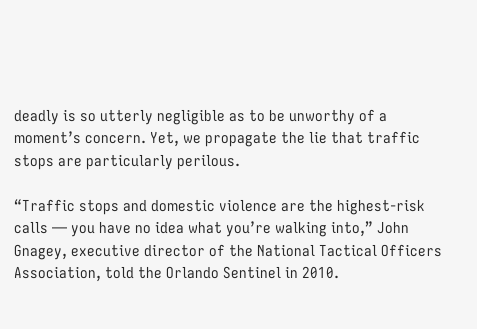deadly is so utterly negligible as to be unworthy of a moment’s concern. Yet, we propagate the lie that traffic stops are particularly perilous.

“Traffic stops and domestic violence are the highest-risk calls — you have no idea what you’re walking into,” John Gnagey, executive director of the National Tactical Officers Association, told the Orlando Sentinel in 2010.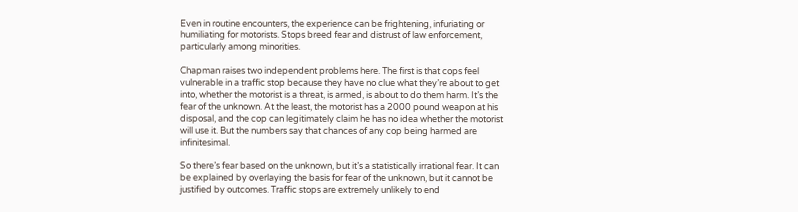Even in routine encounters, the experience can be frightening, infuriating or humiliating for motorists. Stops breed fear and distrust of law enforcement, particularly among minorities.

Chapman raises two independent problems here. The first is that cops feel vulnerable in a traffic stop because they have no clue what they’re about to get into, whether the motorist is a threat, is armed, is about to do them harm. It’s the fear of the unknown. At the least, the motorist has a 2000 pound weapon at his disposal, and the cop can legitimately claim he has no idea whether the motorist will use it. But the numbers say that chances of any cop being harmed are infinitesimal.

So there’s fear based on the unknown, but it’s a statistically irrational fear. It can be explained by overlaying the basis for fear of the unknown, but it cannot be justified by outcomes. Traffic stops are extremely unlikely to end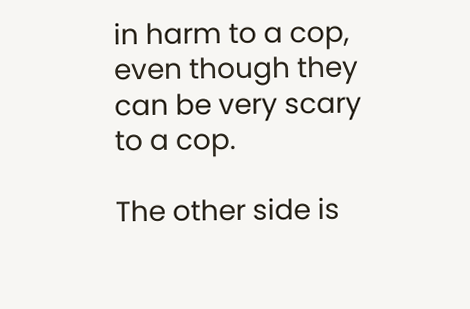in harm to a cop, even though they can be very scary to a cop.

The other side is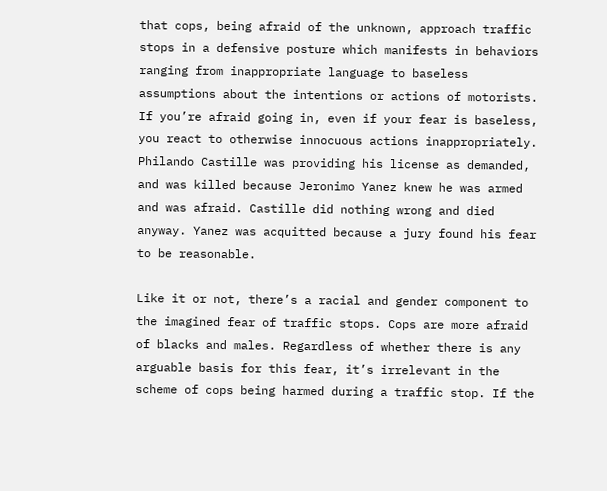that cops, being afraid of the unknown, approach traffic stops in a defensive posture which manifests in behaviors ranging from inappropriate language to baseless assumptions about the intentions or actions of motorists. If you’re afraid going in, even if your fear is baseless, you react to otherwise innocuous actions inappropriately. Philando Castille was providing his license as demanded, and was killed because Jeronimo Yanez knew he was armed and was afraid. Castille did nothing wrong and died anyway. Yanez was acquitted because a jury found his fear to be reasonable.

Like it or not, there’s a racial and gender component to the imagined fear of traffic stops. Cops are more afraid of blacks and males. Regardless of whether there is any arguable basis for this fear, it’s irrelevant in the scheme of cops being harmed during a traffic stop. If the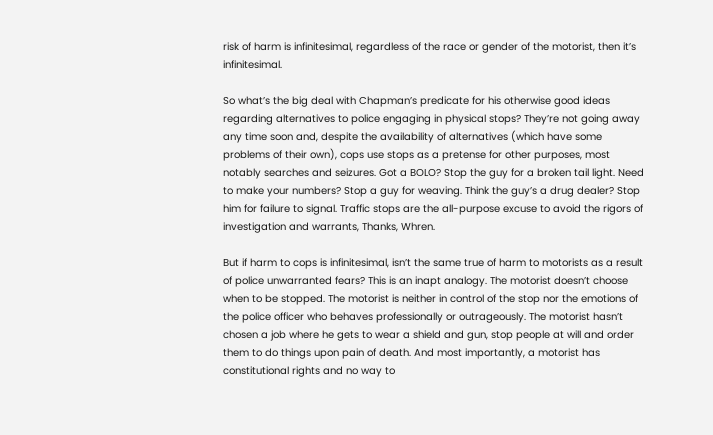risk of harm is infinitesimal, regardless of the race or gender of the motorist, then it’s infinitesimal.

So what’s the big deal with Chapman’s predicate for his otherwise good ideas regarding alternatives to police engaging in physical stops? They’re not going away any time soon and, despite the availability of alternatives (which have some problems of their own), cops use stops as a pretense for other purposes, most notably searches and seizures. Got a BOLO? Stop the guy for a broken tail light. Need to make your numbers? Stop a guy for weaving. Think the guy’s a drug dealer? Stop him for failure to signal. Traffic stops are the all-purpose excuse to avoid the rigors of investigation and warrants, Thanks, Whren.

But if harm to cops is infinitesimal, isn’t the same true of harm to motorists as a result of police unwarranted fears? This is an inapt analogy. The motorist doesn’t choose when to be stopped. The motorist is neither in control of the stop nor the emotions of the police officer who behaves professionally or outrageously. The motorist hasn’t chosen a job where he gets to wear a shield and gun, stop people at will and order them to do things upon pain of death. And most importantly, a motorist has constitutional rights and no way to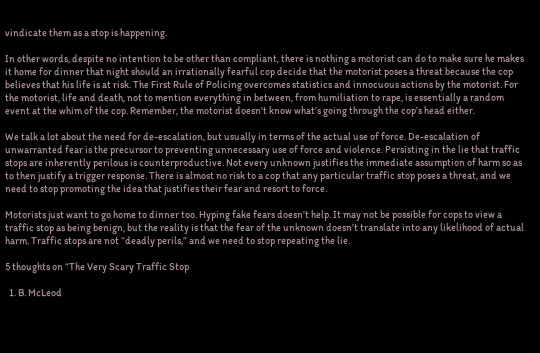vindicate them as a stop is happening.

In other words, despite no intention to be other than compliant, there is nothing a motorist can do to make sure he makes it home for dinner that night should an irrationally fearful cop decide that the motorist poses a threat because the cop believes that his life is at risk. The First Rule of Policing overcomes statistics and innocuous actions by the motorist. For the motorist, life and death, not to mention everything in between, from humiliation to rape, is essentially a random event at the whim of the cop. Remember, the motorist doesn’t know what’s going through the cop’s head either.

We talk a lot about the need for de-escalation, but usually in terms of the actual use of force. De-escalation of unwarranted fear is the precursor to preventing unnecessary use of force and violence. Persisting in the lie that traffic stops are inherently perilous is counterproductive. Not every unknown justifies the immediate assumption of harm so as to then justify a trigger response. There is almost no risk to a cop that any particular traffic stop poses a threat, and we need to stop promoting the idea that justifies their fear and resort to force.

Motorists just want to go home to dinner too. Hyping fake fears doesn’t help. It may not be possible for cops to view a traffic stop as being benign, but the reality is that the fear of the unknown doesn’t translate into any likelihood of actual harm. Traffic stops are not “deadly perils,” and we need to stop repeating the lie.

5 thoughts on “The Very Scary Traffic Stop

  1. B. McLeod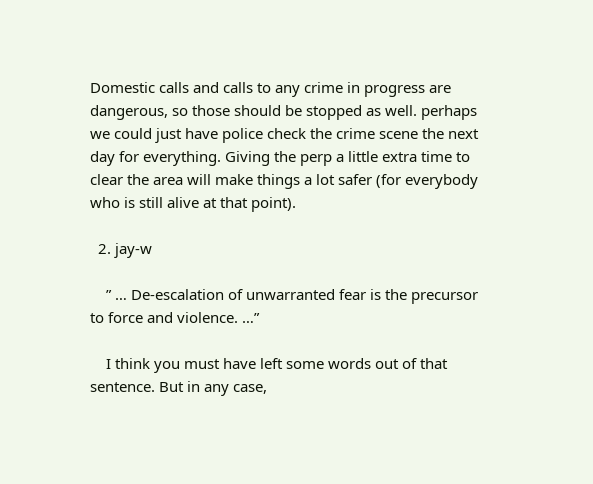Domestic calls and calls to any crime in progress are dangerous, so those should be stopped as well. perhaps we could just have police check the crime scene the next day for everything. Giving the perp a little extra time to clear the area will make things a lot safer (for everybody who is still alive at that point).

  2. jay-w

    ” … De-escalation of unwarranted fear is the precursor to force and violence. …”

    I think you must have left some words out of that sentence. But in any case,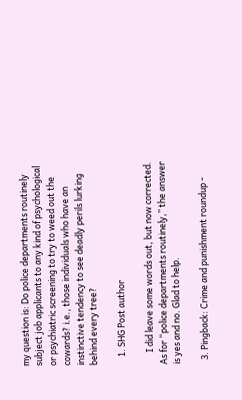my question is: Do police departments routinely subject job applicants to any kind of psychological or psychiatric screening to try to weed out the cowards? i.e., those individuals who have an instinctive tendency to see deadly perils lurking behind every tree?

    1. SHG Post author

      I did leave some words out, but now corrected. As for “police departments routinely,” the answer is yes and no. Glad to help.

  3. Pingback: Crime and punishment roundup -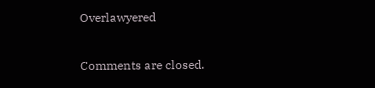Overlawyered

Comments are closed.